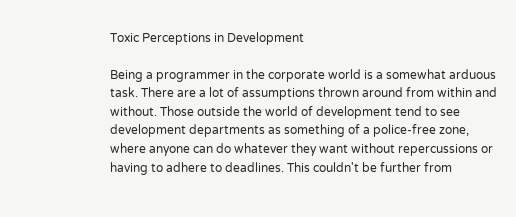Toxic Perceptions in Development

Being a programmer in the corporate world is a somewhat arduous task. There are a lot of assumptions thrown around from within and without. Those outside the world of development tend to see development departments as something of a police-free zone, where anyone can do whatever they want without repercussions or having to adhere to deadlines. This couldn't be further from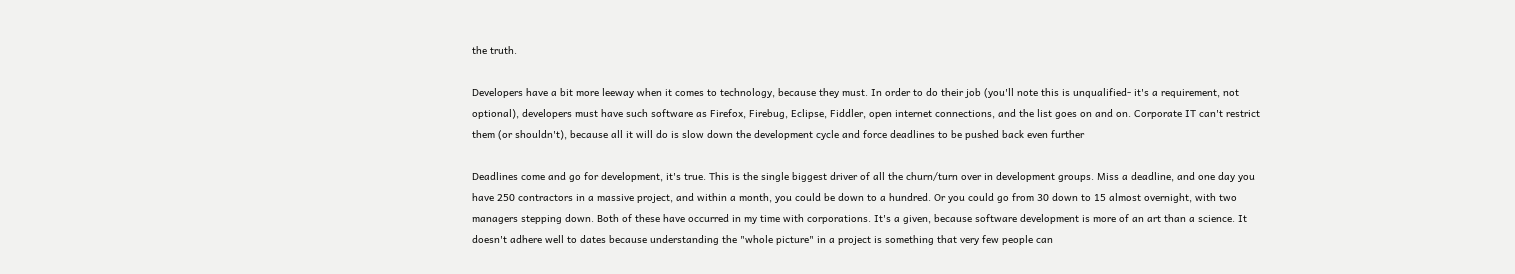the truth.

Developers have a bit more leeway when it comes to technology, because they must. In order to do their job (you'll note this is unqualified- it's a requirement, not optional), developers must have such software as Firefox, Firebug, Eclipse, Fiddler, open internet connections, and the list goes on and on. Corporate IT can't restrict them (or shouldn't), because all it will do is slow down the development cycle and force deadlines to be pushed back even further

Deadlines come and go for development, it's true. This is the single biggest driver of all the churn/turn over in development groups. Miss a deadline, and one day you have 250 contractors in a massive project, and within a month, you could be down to a hundred. Or you could go from 30 down to 15 almost overnight, with two managers stepping down. Both of these have occurred in my time with corporations. It's a given, because software development is more of an art than a science. It doesn't adhere well to dates because understanding the "whole picture" in a project is something that very few people can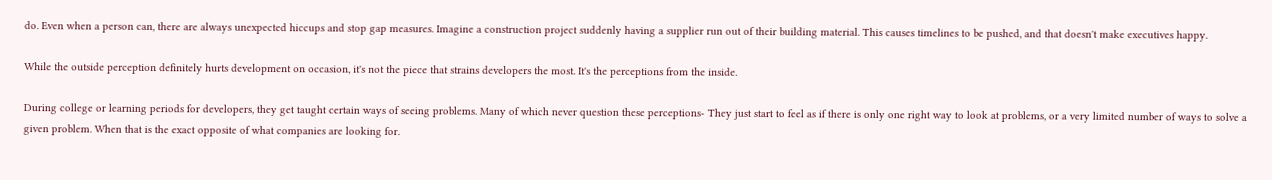do. Even when a person can, there are always unexpected hiccups and stop gap measures. Imagine a construction project suddenly having a supplier run out of their building material. This causes timelines to be pushed, and that doesn't make executives happy.

While the outside perception definitely hurts development on occasion, it's not the piece that strains developers the most. It's the perceptions from the inside.

During college or learning periods for developers, they get taught certain ways of seeing problems. Many of which never question these perceptions- They just start to feel as if there is only one right way to look at problems, or a very limited number of ways to solve a given problem. When that is the exact opposite of what companies are looking for.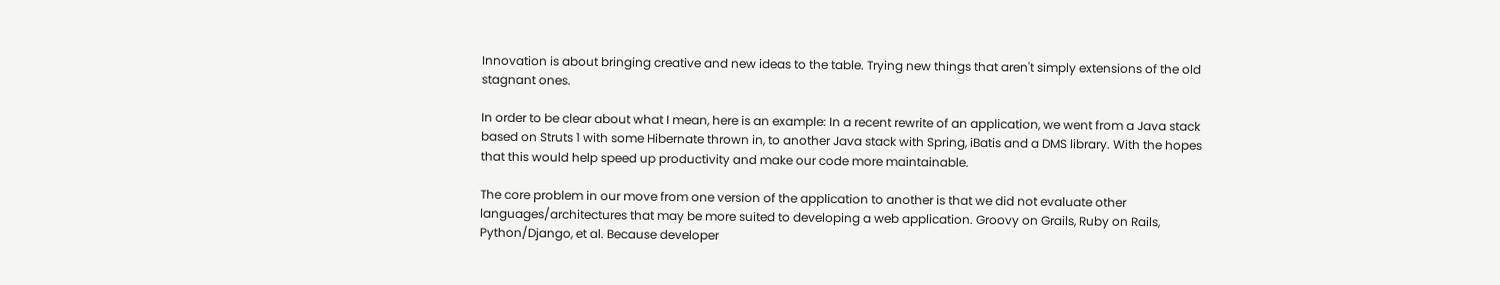Innovation is about bringing creative and new ideas to the table. Trying new things that aren't simply extensions of the old stagnant ones.

In order to be clear about what I mean, here is an example: In a recent rewrite of an application, we went from a Java stack based on Struts 1 with some Hibernate thrown in, to another Java stack with Spring, iBatis and a DMS library. With the hopes that this would help speed up productivity and make our code more maintainable.

The core problem in our move from one version of the application to another is that we did not evaluate other languages/architectures that may be more suited to developing a web application. Groovy on Grails, Ruby on Rails, Python/Django, et al. Because developer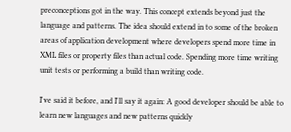preconceptions got in the way. This concept extends beyond just the language and patterns. The idea should extend in to some of the broken areas of application development where developers spend more time in XML files or property files than actual code. Spending more time writing unit tests or performing a build than writing code.

I've said it before, and I'll say it again: A good developer should be able to learn new languages and new patterns quickly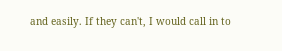and easily. If they can't, I would call in to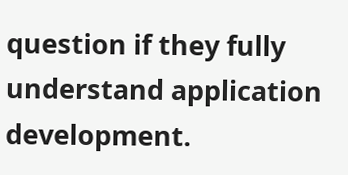question if they fully understand application development.